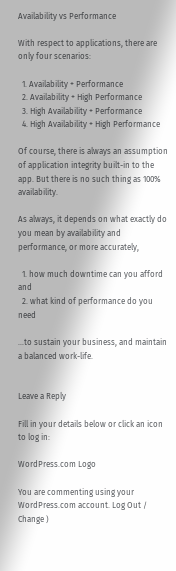Availability vs Performance

With respect to applications, there are only four scenarios:

  1. Availability + Performance
  2. Availability + High Performance
  3. High Availability + Performance
  4. High Availability + High Performance

Of course, there is always an assumption of application integrity built-in to the app. But there is no such thing as 100% availability.

As always, it depends on what exactly do you mean by availability and performance, or more accurately,

  1. how much downtime can you afford and
  2. what kind of performance do you need

…to sustain your business, and maintain a balanced work-life.


Leave a Reply

Fill in your details below or click an icon to log in:

WordPress.com Logo

You are commenting using your WordPress.com account. Log Out /  Change )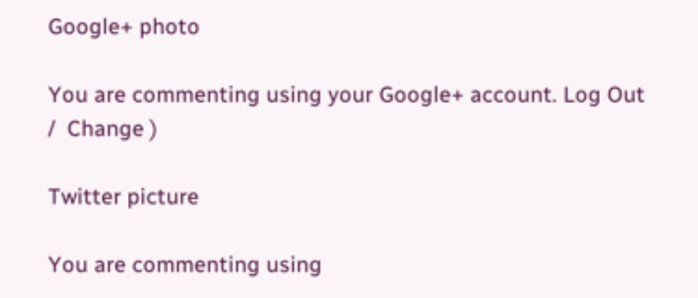Google+ photo

You are commenting using your Google+ account. Log Out /  Change )

Twitter picture

You are commenting using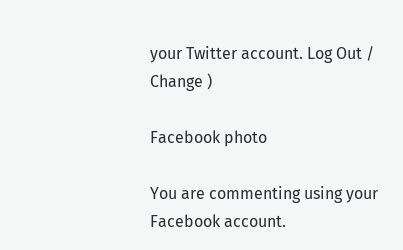your Twitter account. Log Out /  Change )

Facebook photo

You are commenting using your Facebook account.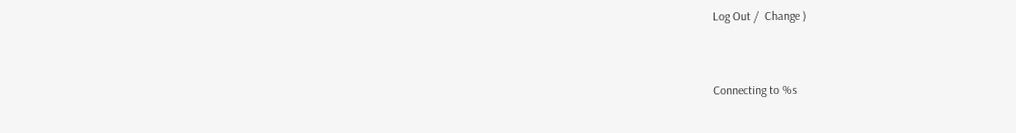Log Out /  Change )


Connecting to %s